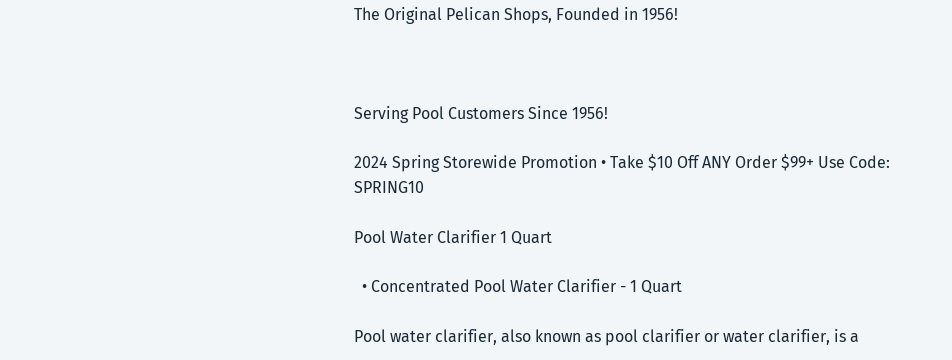The Original Pelican Shops, Founded in 1956!



Serving Pool Customers Since 1956!

2024 Spring Storewide Promotion • Take $10 Off ANY Order $99+ Use Code: SPRING10

Pool Water Clarifier 1 Quart

  • Concentrated Pool Water Clarifier - 1 Quart

Pool water clarifier, also known as pool clarifier or water clarifier, is a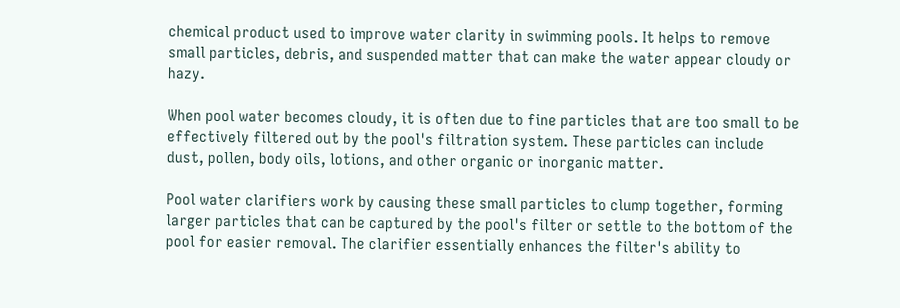chemical product used to improve water clarity in swimming pools. It helps to remove small particles, debris, and suspended matter that can make the water appear cloudy or hazy.

When pool water becomes cloudy, it is often due to fine particles that are too small to be effectively filtered out by the pool's filtration system. These particles can include dust, pollen, body oils, lotions, and other organic or inorganic matter.

Pool water clarifiers work by causing these small particles to clump together, forming larger particles that can be captured by the pool's filter or settle to the bottom of the pool for easier removal. The clarifier essentially enhances the filter's ability to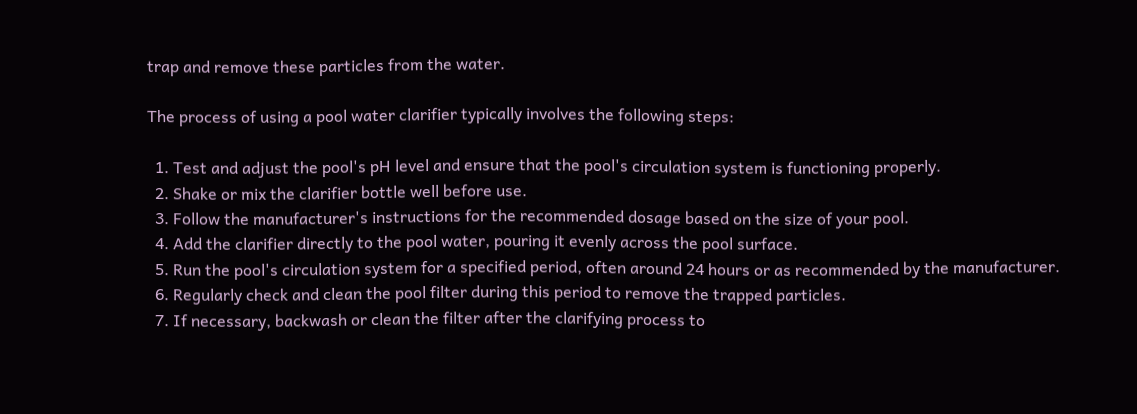trap and remove these particles from the water.

The process of using a pool water clarifier typically involves the following steps:

  1. Test and adjust the pool's pH level and ensure that the pool's circulation system is functioning properly.
  2. Shake or mix the clarifier bottle well before use.
  3. Follow the manufacturer's instructions for the recommended dosage based on the size of your pool.
  4. Add the clarifier directly to the pool water, pouring it evenly across the pool surface.
  5. Run the pool's circulation system for a specified period, often around 24 hours or as recommended by the manufacturer.
  6. Regularly check and clean the pool filter during this period to remove the trapped particles.
  7. If necessary, backwash or clean the filter after the clarifying process to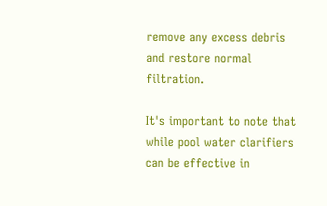remove any excess debris and restore normal filtration.

It's important to note that while pool water clarifiers can be effective in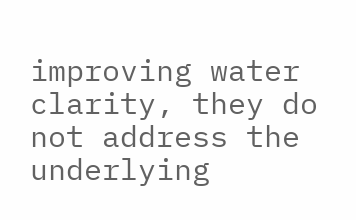improving water clarity, they do not address the underlying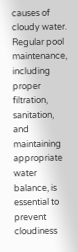causes of cloudy water. Regular pool maintenance, including proper filtration, sanitation, and maintaining appropriate water balance, is essential to prevent cloudiness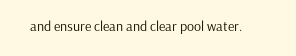and ensure clean and clear pool water.